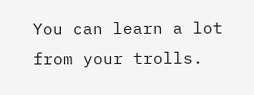You can learn a lot from your trolls.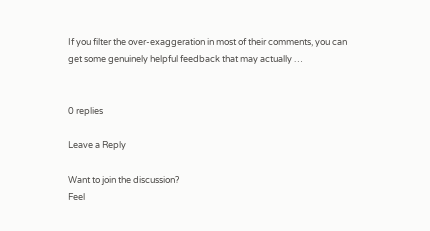If you filter the over-exaggeration in most of their comments, you can get some genuinely helpful feedback that may actually …


0 replies

Leave a Reply

Want to join the discussion?
Feel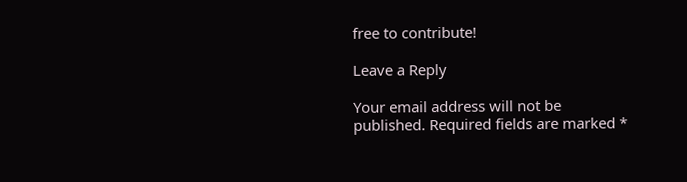free to contribute!

Leave a Reply

Your email address will not be published. Required fields are marked *